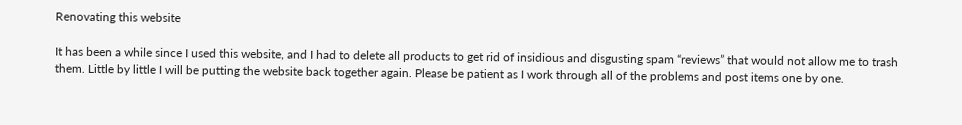Renovating this website

It has been a while since I used this website, and I had to delete all products to get rid of insidious and disgusting spam “reviews” that would not allow me to trash them. Little by little I will be putting the website back together again. Please be patient as I work through all of the problems and post items one by one.